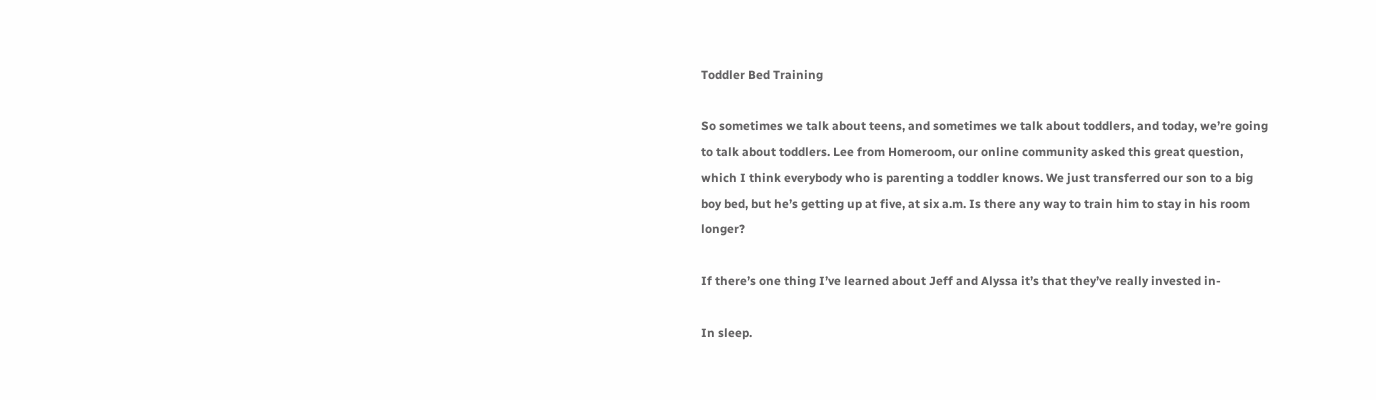Toddler Bed Training

So sometimes we talk about teens, and sometimes we talk about toddlers, and today, we’re going to talk about toddlers. Lee from Homeroom, our online community asked this great question, which I think everybody who is parenting a toddler knows. We just transferred our son to a big boy bed, but he’s getting up at five, at six a.m. Is there any way to train him to stay in his room longer?

If there’s one thing I’ve learned about Jeff and Alyssa it’s that they’ve really invested in-

In sleep.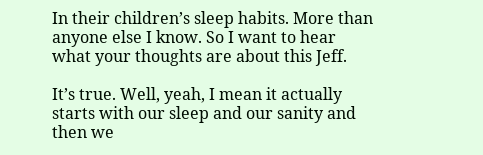In their children’s sleep habits. More than anyone else I know. So I want to hear what your thoughts are about this Jeff.

It’s true. Well, yeah, I mean it actually starts with our sleep and our sanity and then we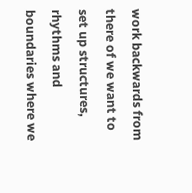work backwards from there of we want to set up structures, rhythms and boundaries where we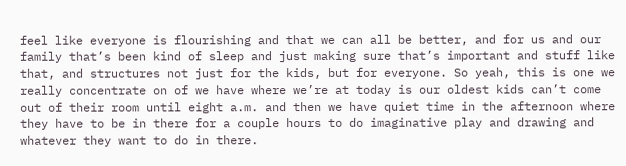feel like everyone is flourishing and that we can all be better, and for us and our family that’s been kind of sleep and just making sure that’s important and stuff like that, and structures not just for the kids, but for everyone. So yeah, this is one we really concentrate on of we have where we’re at today is our oldest kids can’t come out of their room until eight a.m. and then we have quiet time in the afternoon where they have to be in there for a couple hours to do imaginative play and drawing and whatever they want to do in there.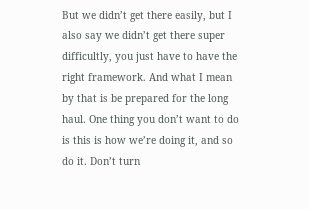But we didn’t get there easily, but I also say we didn’t get there super difficultly, you just have to have the right framework. And what I mean by that is be prepared for the long haul. One thing you don’t want to do is this is how we’re doing it, and so do it. Don’t turn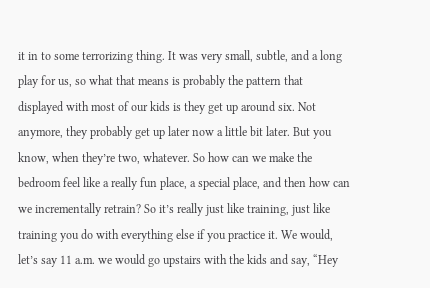it in to some terrorizing thing. It was very small, subtle, and a long play for us, so what that means is probably the pattern that displayed with most of our kids is they get up around six. Not anymore, they probably get up later now a little bit later. But you know, when they’re two, whatever. So how can we make the bedroom feel like a really fun place, a special place, and then how can we incrementally retrain? So it’s really just like training, just like training you do with everything else if you practice it. We would, let’s say 11 a.m. we would go upstairs with the kids and say, “Hey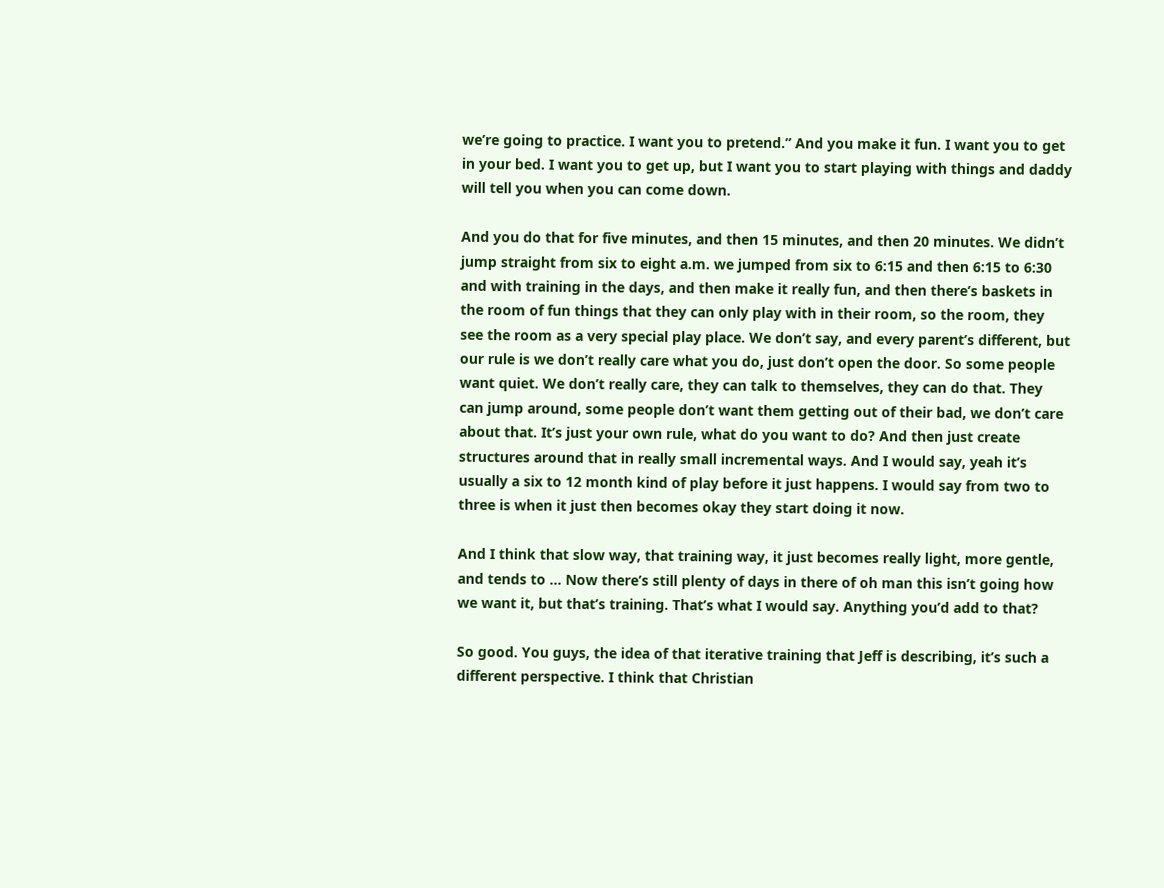we’re going to practice. I want you to pretend.” And you make it fun. I want you to get in your bed. I want you to get up, but I want you to start playing with things and daddy will tell you when you can come down.

And you do that for five minutes, and then 15 minutes, and then 20 minutes. We didn’t jump straight from six to eight a.m. we jumped from six to 6:15 and then 6:15 to 6:30 and with training in the days, and then make it really fun, and then there’s baskets in the room of fun things that they can only play with in their room, so the room, they see the room as a very special play place. We don’t say, and every parent’s different, but our rule is we don’t really care what you do, just don’t open the door. So some people want quiet. We don’t really care, they can talk to themselves, they can do that. They can jump around, some people don’t want them getting out of their bad, we don’t care about that. It’s just your own rule, what do you want to do? And then just create structures around that in really small incremental ways. And I would say, yeah it’s usually a six to 12 month kind of play before it just happens. I would say from two to three is when it just then becomes okay they start doing it now.

And I think that slow way, that training way, it just becomes really light, more gentle, and tends to … Now there’s still plenty of days in there of oh man this isn’t going how we want it, but that’s training. That’s what I would say. Anything you’d add to that?

So good. You guys, the idea of that iterative training that Jeff is describing, it’s such a different perspective. I think that Christian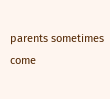parents sometimes come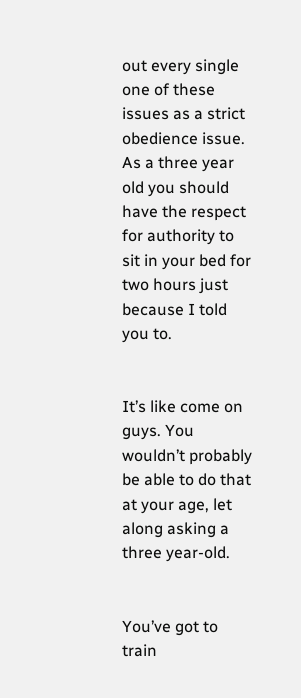out every single one of these issues as a strict obedience issue. As a three year old you should have the respect for authority to sit in your bed for two hours just because I told you to.


It’s like come on guys. You wouldn’t probably be able to do that at your age, let along asking a three year-old.


You’ve got to train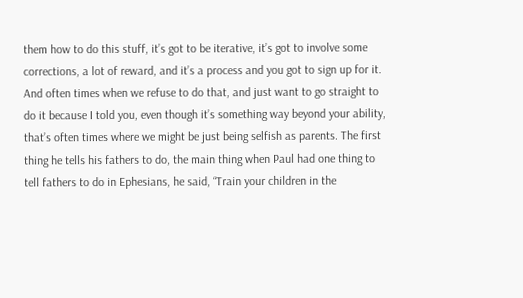them how to do this stuff, it’s got to be iterative, it’s got to involve some corrections, a lot of reward, and it’s a process and you got to sign up for it. And often times when we refuse to do that, and just want to go straight to do it because I told you, even though it’s something way beyond your ability, that’s often times where we might be just being selfish as parents. The first thing he tells his fathers to do, the main thing when Paul had one thing to tell fathers to do in Ephesians, he said, “Train your children in the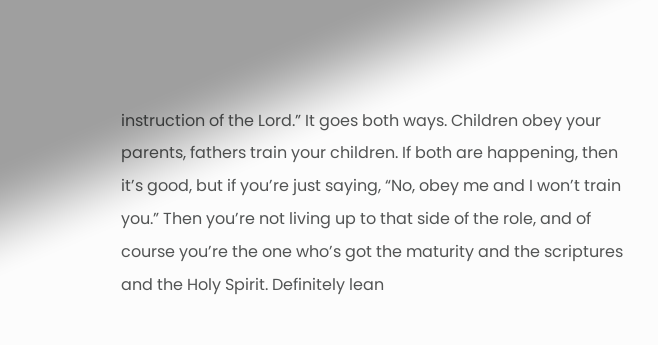instruction of the Lord.” It goes both ways. Children obey your parents, fathers train your children. If both are happening, then it’s good, but if you’re just saying, “No, obey me and I won’t train you.” Then you’re not living up to that side of the role, and of course you’re the one who’s got the maturity and the scriptures and the Holy Spirit. Definitely lean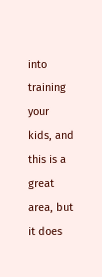into training your kids, and this is a great area, but it does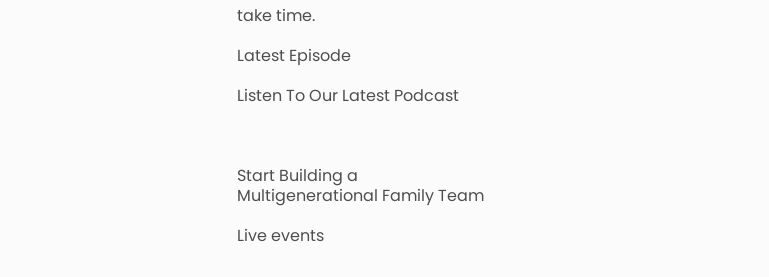take time.

Latest Episode

Listen To Our Latest Podcast



Start Building a
Multigenerational Family Team

Live events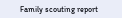Family scouting report